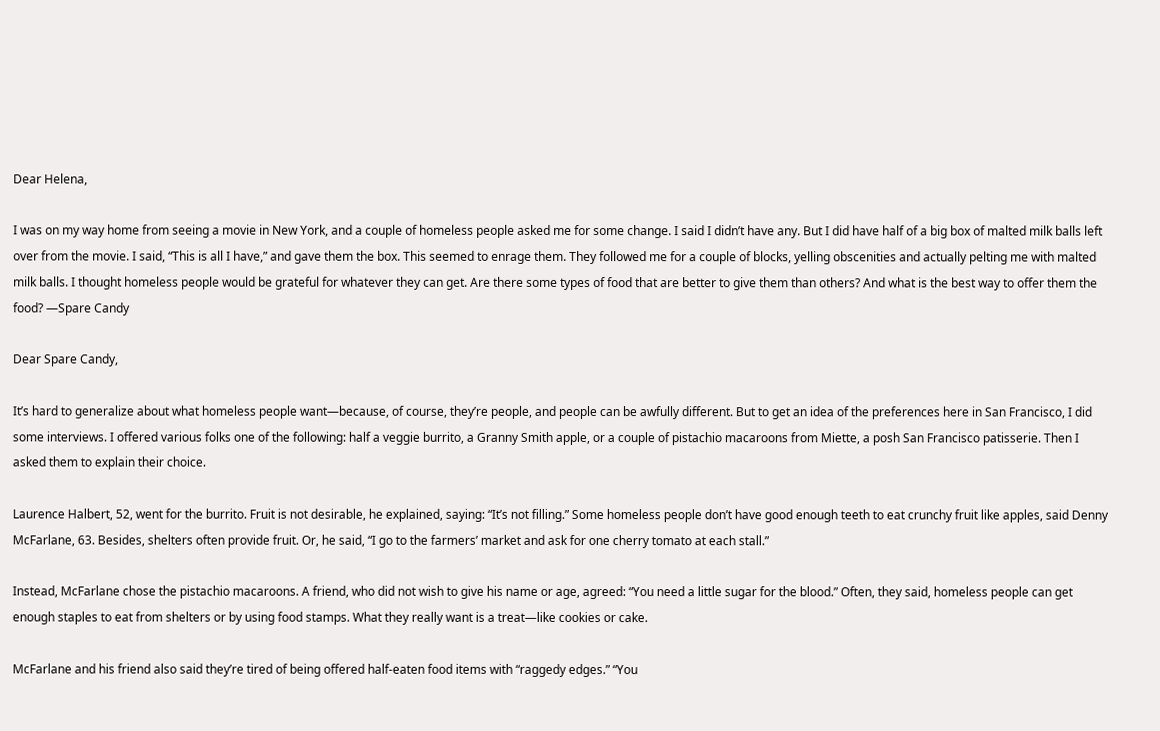Dear Helena,

I was on my way home from seeing a movie in New York, and a couple of homeless people asked me for some change. I said I didn’t have any. But I did have half of a big box of malted milk balls left over from the movie. I said, “This is all I have,” and gave them the box. This seemed to enrage them. They followed me for a couple of blocks, yelling obscenities and actually pelting me with malted milk balls. I thought homeless people would be grateful for whatever they can get. Are there some types of food that are better to give them than others? And what is the best way to offer them the food? —Spare Candy

Dear Spare Candy,

It’s hard to generalize about what homeless people want—because, of course, they’re people, and people can be awfully different. But to get an idea of the preferences here in San Francisco, I did some interviews. I offered various folks one of the following: half a veggie burrito, a Granny Smith apple, or a couple of pistachio macaroons from Miette, a posh San Francisco patisserie. Then I asked them to explain their choice.

Laurence Halbert, 52, went for the burrito. Fruit is not desirable, he explained, saying: “It’s not filling.” Some homeless people don’t have good enough teeth to eat crunchy fruit like apples, said Denny McFarlane, 63. Besides, shelters often provide fruit. Or, he said, “I go to the farmers’ market and ask for one cherry tomato at each stall.”

Instead, McFarlane chose the pistachio macaroons. A friend, who did not wish to give his name or age, agreed: “You need a little sugar for the blood.” Often, they said, homeless people can get enough staples to eat from shelters or by using food stamps. What they really want is a treat—like cookies or cake.

McFarlane and his friend also said they’re tired of being offered half-eaten food items with “raggedy edges.” “You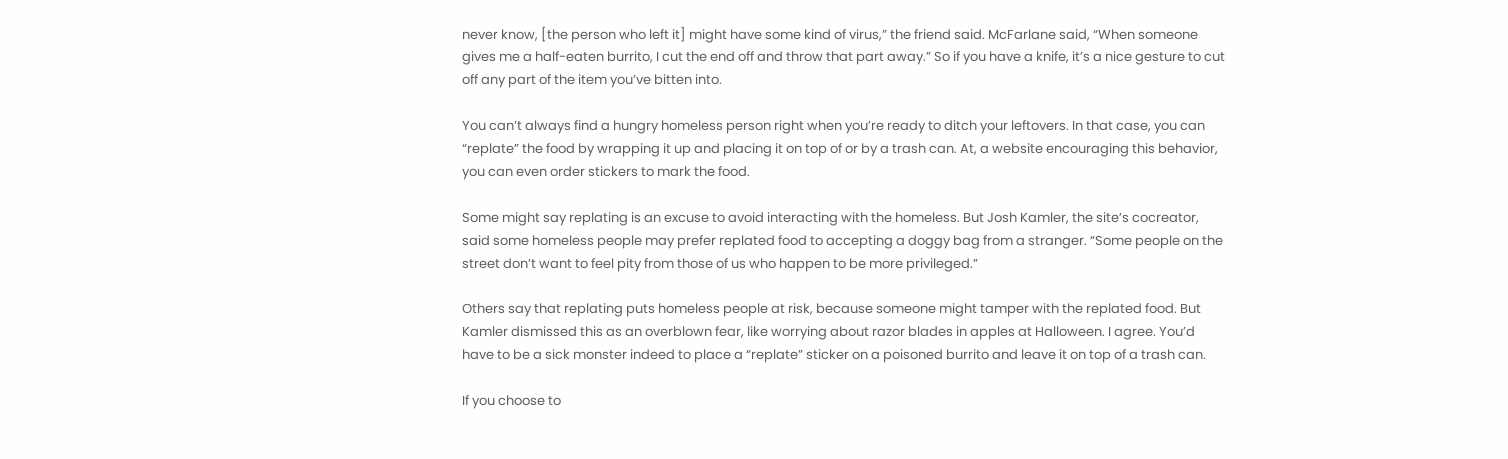never know, [the person who left it] might have some kind of virus,” the friend said. McFarlane said, “When someone gives me a half-eaten burrito, I cut the end off and throw that part away.” So if you have a knife, it’s a nice gesture to cut off any part of the item you’ve bitten into.

You can’t always find a hungry homeless person right when you’re ready to ditch your leftovers. In that case, you can “replate” the food by wrapping it up and placing it on top of or by a trash can. At, a website encouraging this behavior, you can even order stickers to mark the food.

Some might say replating is an excuse to avoid interacting with the homeless. But Josh Kamler, the site’s cocreator, said some homeless people may prefer replated food to accepting a doggy bag from a stranger. “Some people on the street don’t want to feel pity from those of us who happen to be more privileged.”

Others say that replating puts homeless people at risk, because someone might tamper with the replated food. But Kamler dismissed this as an overblown fear, like worrying about razor blades in apples at Halloween. I agree. You’d have to be a sick monster indeed to place a “replate” sticker on a poisoned burrito and leave it on top of a trash can.

If you choose to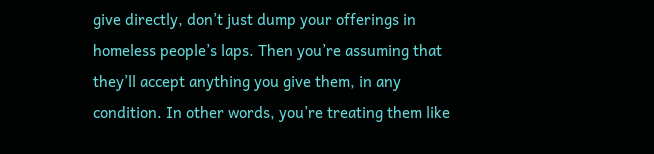give directly, don’t just dump your offerings in homeless people’s laps. Then you’re assuming that they’ll accept anything you give them, in any condition. In other words, you’re treating them like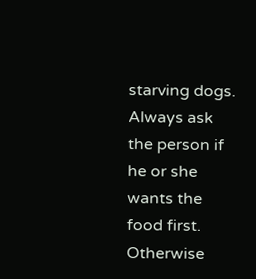starving dogs. Always ask the person if he or she wants the food first. Otherwise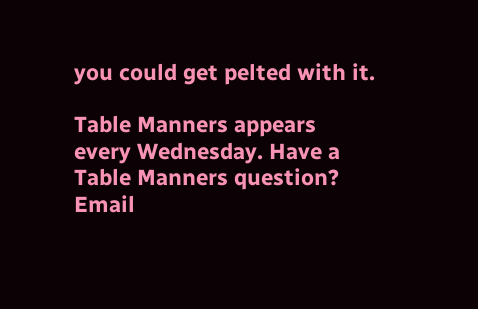you could get pelted with it.

Table Manners appears every Wednesday. Have a Table Manners question? Email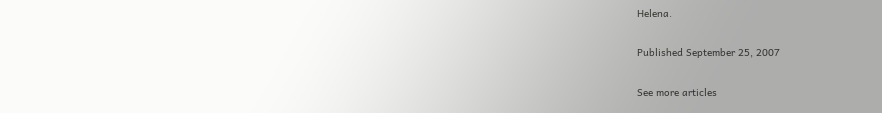Helena.

Published September 25, 2007

See more articles